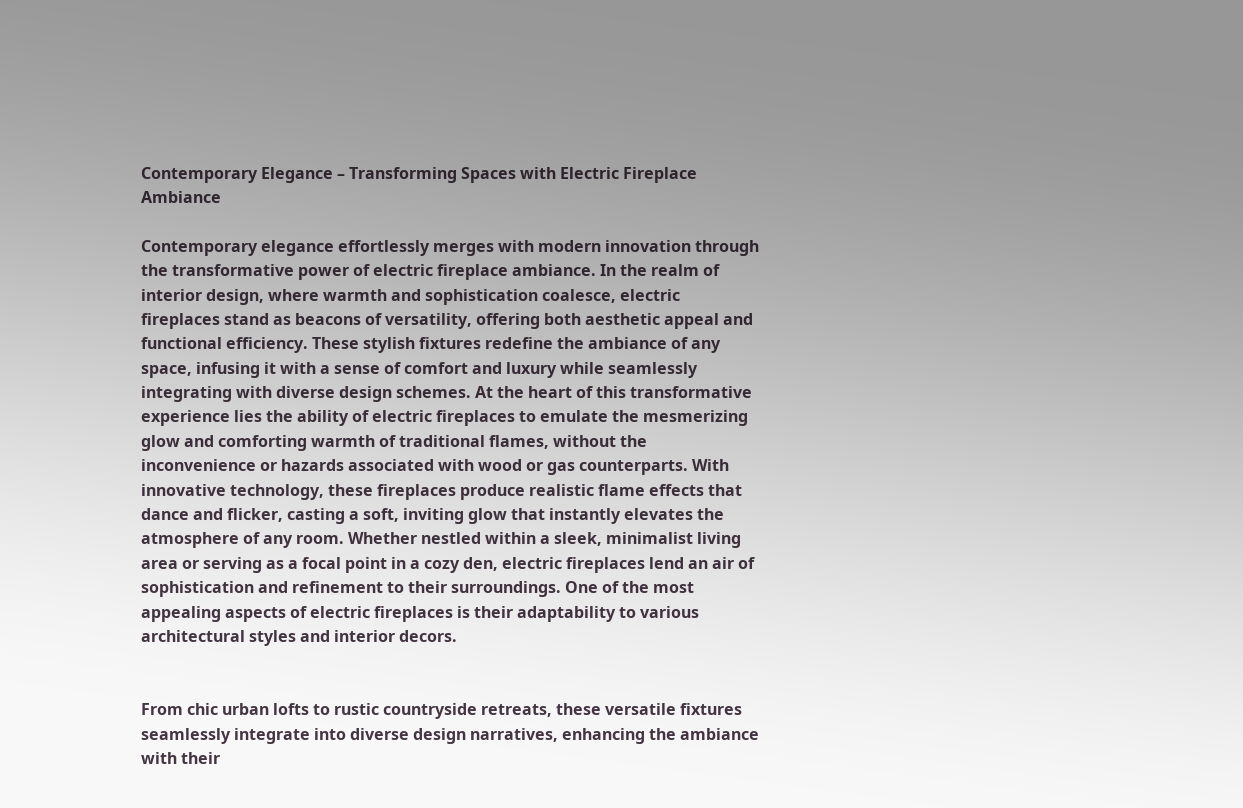Contemporary Elegance – Transforming Spaces with Electric Fireplace Ambiance

Contemporary elegance effortlessly merges with modern innovation through the transformative power of electric fireplace ambiance. In the realm of interior design, where warmth and sophistication coalesce, electric fireplaces stand as beacons of versatility, offering both aesthetic appeal and functional efficiency. These stylish fixtures redefine the ambiance of any space, infusing it with a sense of comfort and luxury while seamlessly integrating with diverse design schemes. At the heart of this transformative experience lies the ability of electric fireplaces to emulate the mesmerizing glow and comforting warmth of traditional flames, without the inconvenience or hazards associated with wood or gas counterparts. With innovative technology, these fireplaces produce realistic flame effects that dance and flicker, casting a soft, inviting glow that instantly elevates the atmosphere of any room. Whether nestled within a sleek, minimalist living area or serving as a focal point in a cozy den, electric fireplaces lend an air of sophistication and refinement to their surroundings. One of the most appealing aspects of electric fireplaces is their adaptability to various architectural styles and interior decors.


From chic urban lofts to rustic countryside retreats, these versatile fixtures seamlessly integrate into diverse design narratives, enhancing the ambiance with their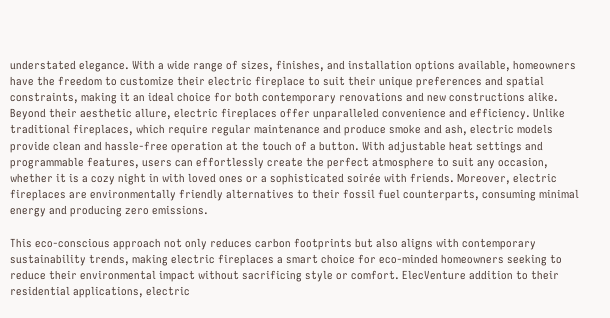understated elegance. With a wide range of sizes, finishes, and installation options available, homeowners have the freedom to customize their electric fireplace to suit their unique preferences and spatial constraints, making it an ideal choice for both contemporary renovations and new constructions alike. Beyond their aesthetic allure, electric fireplaces offer unparalleled convenience and efficiency. Unlike traditional fireplaces, which require regular maintenance and produce smoke and ash, electric models provide clean and hassle-free operation at the touch of a button. With adjustable heat settings and programmable features, users can effortlessly create the perfect atmosphere to suit any occasion, whether it is a cozy night in with loved ones or a sophisticated soirée with friends. Moreover, electric fireplaces are environmentally friendly alternatives to their fossil fuel counterparts, consuming minimal energy and producing zero emissions.

This eco-conscious approach not only reduces carbon footprints but also aligns with contemporary sustainability trends, making electric fireplaces a smart choice for eco-minded homeowners seeking to reduce their environmental impact without sacrificing style or comfort. ElecVenture addition to their residential applications, electric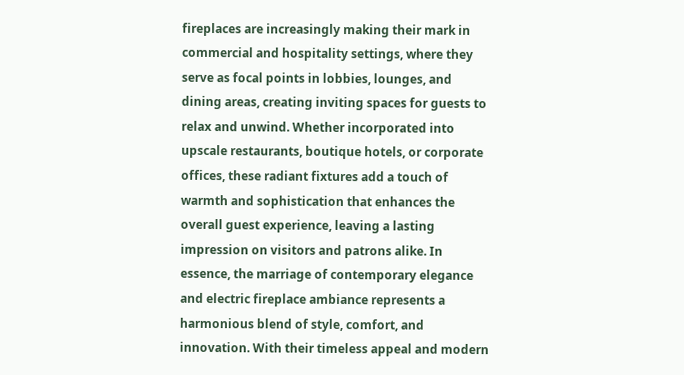fireplaces are increasingly making their mark in commercial and hospitality settings, where they serve as focal points in lobbies, lounges, and dining areas, creating inviting spaces for guests to relax and unwind. Whether incorporated into upscale restaurants, boutique hotels, or corporate offices, these radiant fixtures add a touch of warmth and sophistication that enhances the overall guest experience, leaving a lasting impression on visitors and patrons alike. In essence, the marriage of contemporary elegance and electric fireplace ambiance represents a harmonious blend of style, comfort, and innovation. With their timeless appeal and modern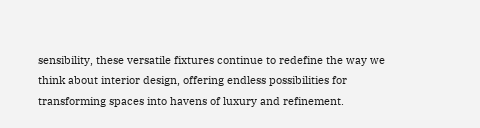sensibility, these versatile fixtures continue to redefine the way we think about interior design, offering endless possibilities for transforming spaces into havens of luxury and refinement.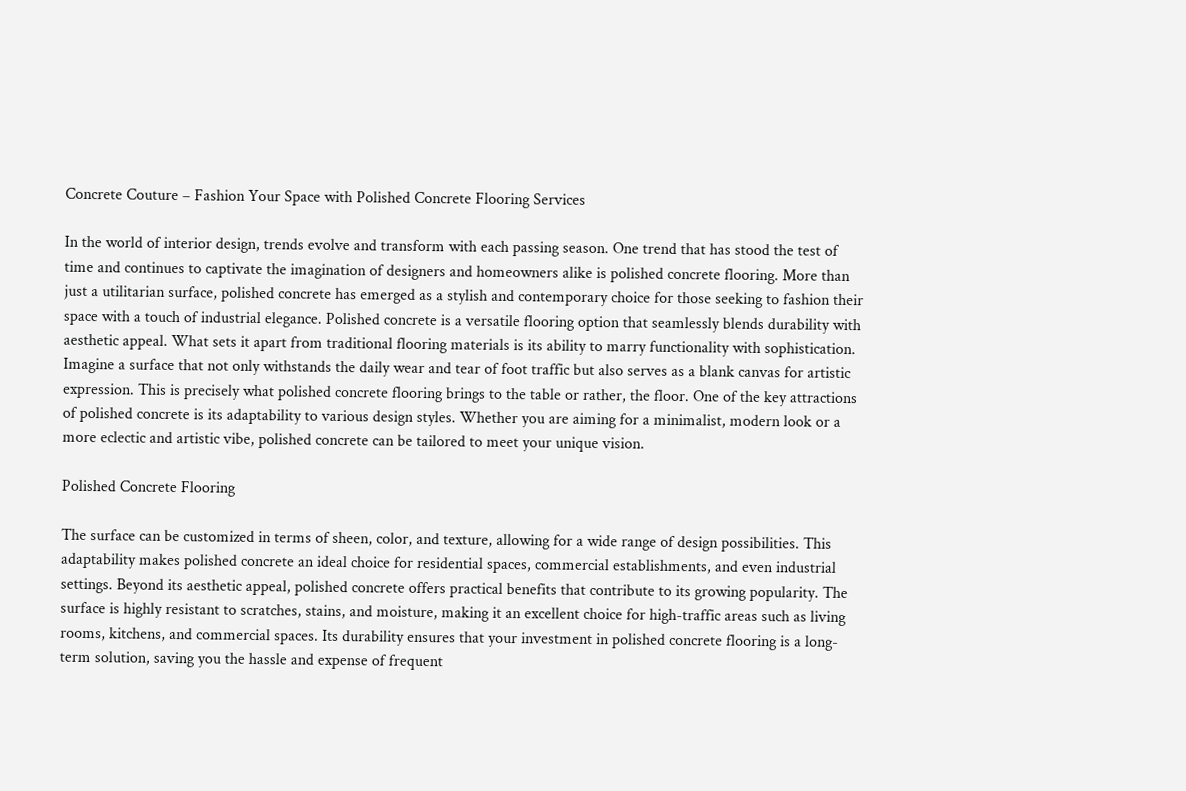Concrete Couture – Fashion Your Space with Polished Concrete Flooring Services

In the world of interior design, trends evolve and transform with each passing season. One trend that has stood the test of time and continues to captivate the imagination of designers and homeowners alike is polished concrete flooring. More than just a utilitarian surface, polished concrete has emerged as a stylish and contemporary choice for those seeking to fashion their space with a touch of industrial elegance. Polished concrete is a versatile flooring option that seamlessly blends durability with aesthetic appeal. What sets it apart from traditional flooring materials is its ability to marry functionality with sophistication. Imagine a surface that not only withstands the daily wear and tear of foot traffic but also serves as a blank canvas for artistic expression. This is precisely what polished concrete flooring brings to the table or rather, the floor. One of the key attractions of polished concrete is its adaptability to various design styles. Whether you are aiming for a minimalist, modern look or a more eclectic and artistic vibe, polished concrete can be tailored to meet your unique vision.

Polished Concrete Flooring

The surface can be customized in terms of sheen, color, and texture, allowing for a wide range of design possibilities. This adaptability makes polished concrete an ideal choice for residential spaces, commercial establishments, and even industrial settings. Beyond its aesthetic appeal, polished concrete offers practical benefits that contribute to its growing popularity. The surface is highly resistant to scratches, stains, and moisture, making it an excellent choice for high-traffic areas such as living rooms, kitchens, and commercial spaces. Its durability ensures that your investment in polished concrete flooring is a long-term solution, saving you the hassle and expense of frequent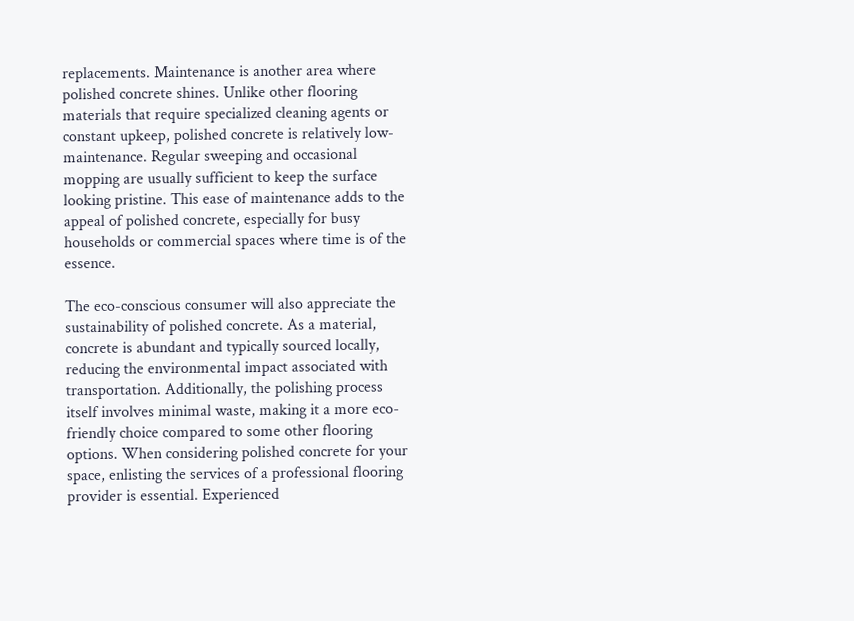replacements. Maintenance is another area where polished concrete shines. Unlike other flooring materials that require specialized cleaning agents or constant upkeep, polished concrete is relatively low-maintenance. Regular sweeping and occasional mopping are usually sufficient to keep the surface looking pristine. This ease of maintenance adds to the appeal of polished concrete, especially for busy households or commercial spaces where time is of the essence.

The eco-conscious consumer will also appreciate the sustainability of polished concrete. As a material, concrete is abundant and typically sourced locally, reducing the environmental impact associated with transportation. Additionally, the polishing process itself involves minimal waste, making it a more eco-friendly choice compared to some other flooring options. When considering polished concrete for your space, enlisting the services of a professional flooring provider is essential. Experienced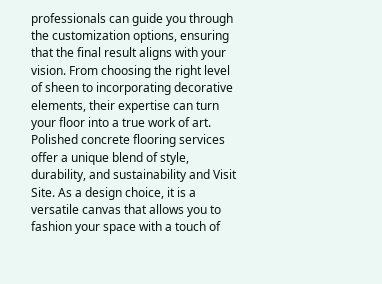professionals can guide you through the customization options, ensuring that the final result aligns with your vision. From choosing the right level of sheen to incorporating decorative elements, their expertise can turn your floor into a true work of art. Polished concrete flooring services offer a unique blend of style, durability, and sustainability and Visit Site. As a design choice, it is a versatile canvas that allows you to fashion your space with a touch of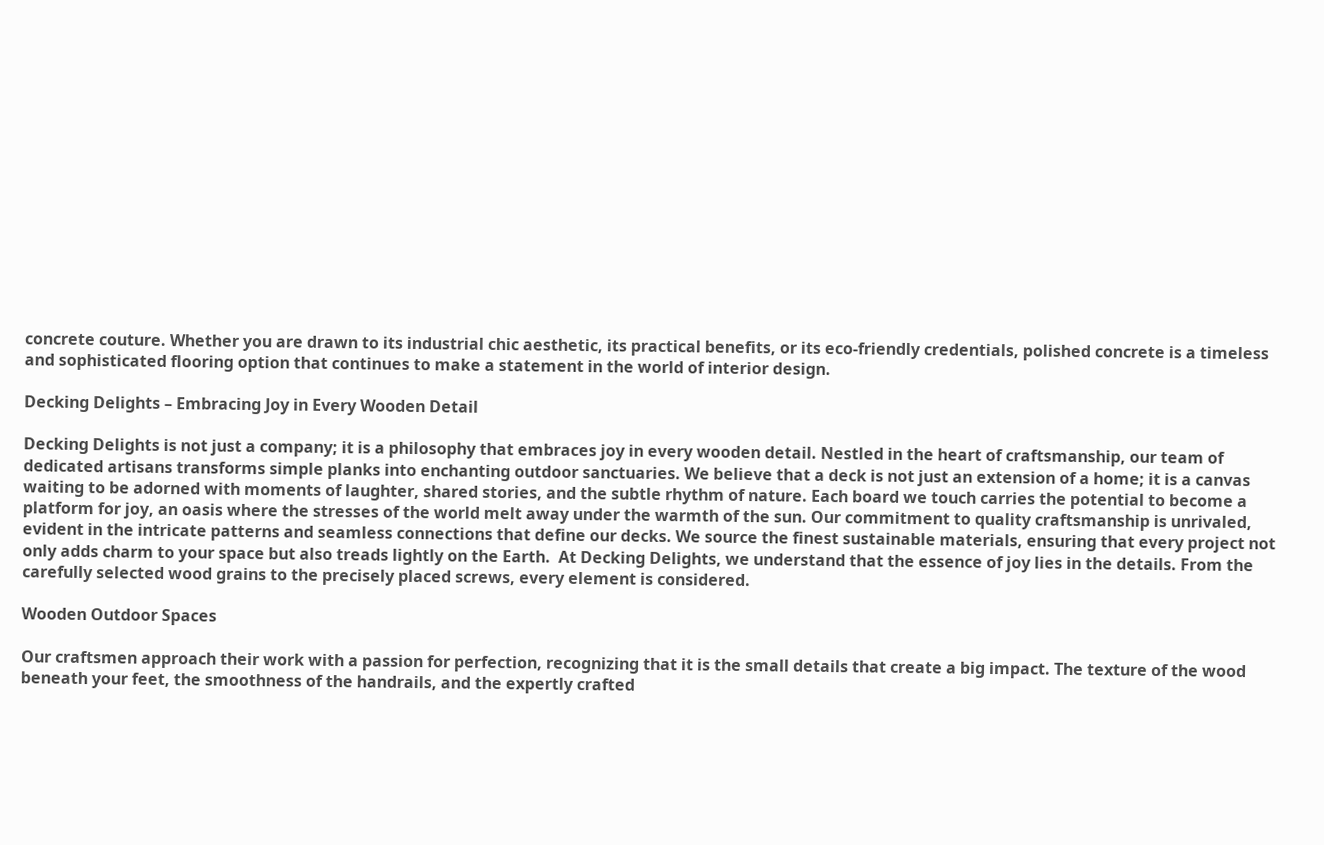concrete couture. Whether you are drawn to its industrial chic aesthetic, its practical benefits, or its eco-friendly credentials, polished concrete is a timeless and sophisticated flooring option that continues to make a statement in the world of interior design.

Decking Delights – Embracing Joy in Every Wooden Detail

Decking Delights is not just a company; it is a philosophy that embraces joy in every wooden detail. Nestled in the heart of craftsmanship, our team of dedicated artisans transforms simple planks into enchanting outdoor sanctuaries. We believe that a deck is not just an extension of a home; it is a canvas waiting to be adorned with moments of laughter, shared stories, and the subtle rhythm of nature. Each board we touch carries the potential to become a platform for joy, an oasis where the stresses of the world melt away under the warmth of the sun. Our commitment to quality craftsmanship is unrivaled, evident in the intricate patterns and seamless connections that define our decks. We source the finest sustainable materials, ensuring that every project not only adds charm to your space but also treads lightly on the Earth.  At Decking Delights, we understand that the essence of joy lies in the details. From the carefully selected wood grains to the precisely placed screws, every element is considered.

Wooden Outdoor Spaces

Our craftsmen approach their work with a passion for perfection, recognizing that it is the small details that create a big impact. The texture of the wood beneath your feet, the smoothness of the handrails, and the expertly crafted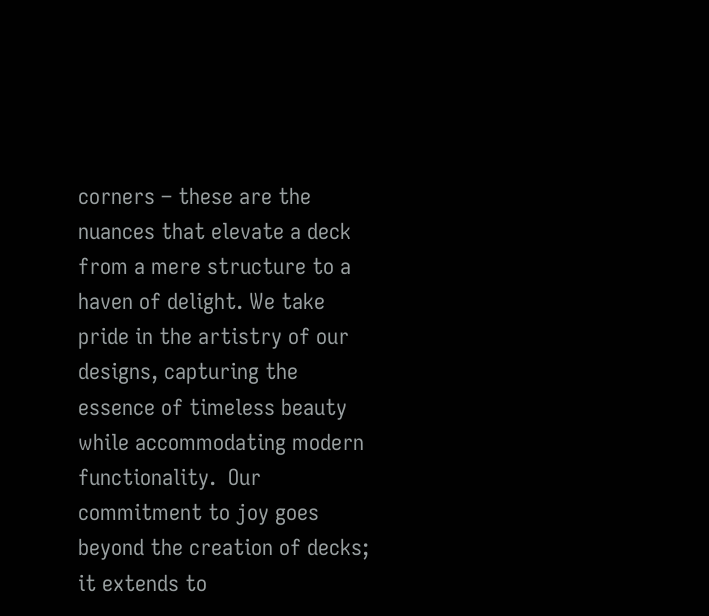corners – these are the nuances that elevate a deck from a mere structure to a haven of delight. We take pride in the artistry of our designs, capturing the essence of timeless beauty while accommodating modern functionality.  Our commitment to joy goes beyond the creation of decks; it extends to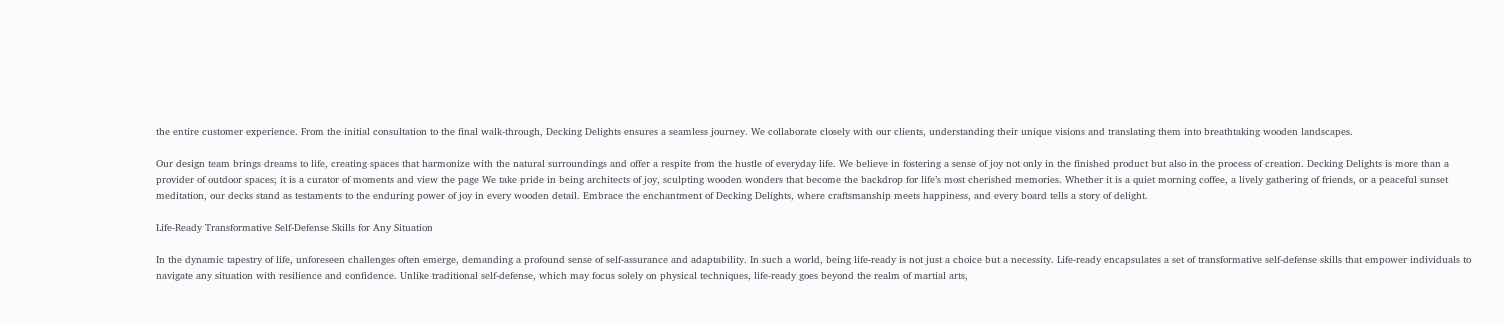the entire customer experience. From the initial consultation to the final walk-through, Decking Delights ensures a seamless journey. We collaborate closely with our clients, understanding their unique visions and translating them into breathtaking wooden landscapes.

Our design team brings dreams to life, creating spaces that harmonize with the natural surroundings and offer a respite from the hustle of everyday life. We believe in fostering a sense of joy not only in the finished product but also in the process of creation. Decking Delights is more than a provider of outdoor spaces; it is a curator of moments and view the page We take pride in being architects of joy, sculpting wooden wonders that become the backdrop for life’s most cherished memories. Whether it is a quiet morning coffee, a lively gathering of friends, or a peaceful sunset meditation, our decks stand as testaments to the enduring power of joy in every wooden detail. Embrace the enchantment of Decking Delights, where craftsmanship meets happiness, and every board tells a story of delight.

Life-Ready Transformative Self-Defense Skills for Any Situation

In the dynamic tapestry of life, unforeseen challenges often emerge, demanding a profound sense of self-assurance and adaptability. In such a world, being life-ready is not just a choice but a necessity. Life-ready encapsulates a set of transformative self-defense skills that empower individuals to navigate any situation with resilience and confidence. Unlike traditional self-defense, which may focus solely on physical techniques, life-ready goes beyond the realm of martial arts,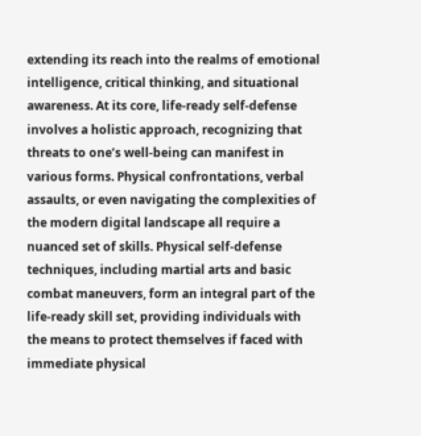extending its reach into the realms of emotional intelligence, critical thinking, and situational awareness. At its core, life-ready self-defense involves a holistic approach, recognizing that threats to one’s well-being can manifest in various forms. Physical confrontations, verbal assaults, or even navigating the complexities of the modern digital landscape all require a nuanced set of skills. Physical self-defense techniques, including martial arts and basic combat maneuvers, form an integral part of the life-ready skill set, providing individuals with the means to protect themselves if faced with immediate physical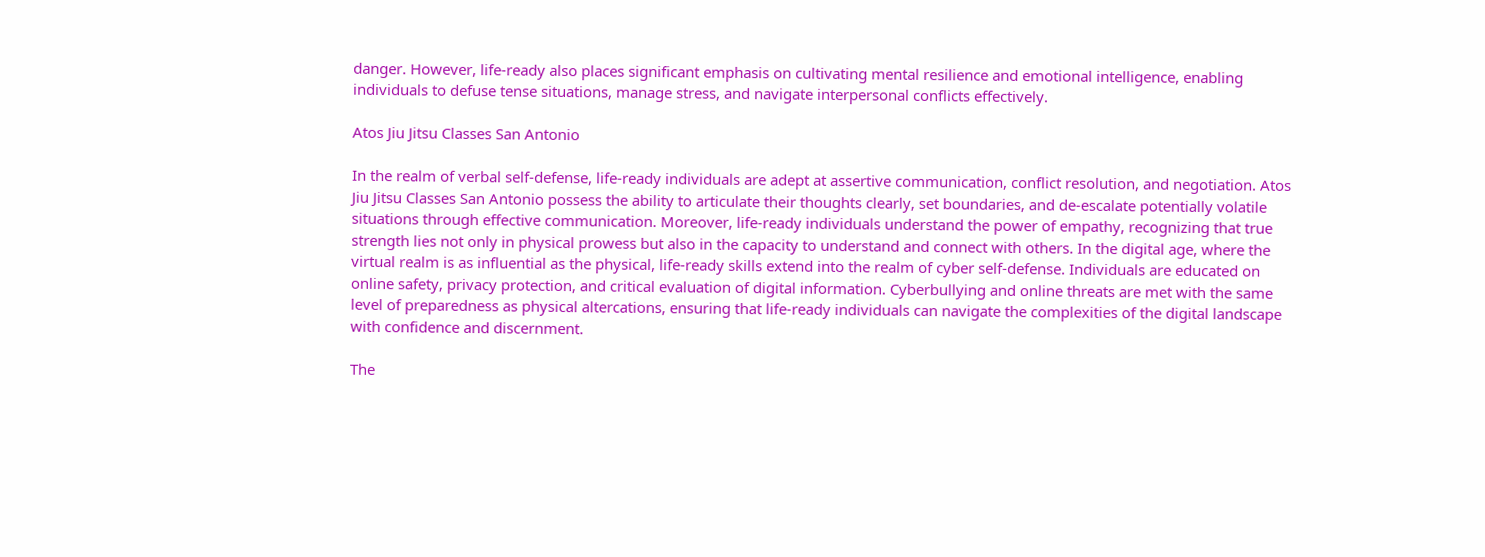danger. However, life-ready also places significant emphasis on cultivating mental resilience and emotional intelligence, enabling individuals to defuse tense situations, manage stress, and navigate interpersonal conflicts effectively.

Atos Jiu Jitsu Classes San Antonio

In the realm of verbal self-defense, life-ready individuals are adept at assertive communication, conflict resolution, and negotiation. Atos Jiu Jitsu Classes San Antonio possess the ability to articulate their thoughts clearly, set boundaries, and de-escalate potentially volatile situations through effective communication. Moreover, life-ready individuals understand the power of empathy, recognizing that true strength lies not only in physical prowess but also in the capacity to understand and connect with others. In the digital age, where the virtual realm is as influential as the physical, life-ready skills extend into the realm of cyber self-defense. Individuals are educated on online safety, privacy protection, and critical evaluation of digital information. Cyberbullying and online threats are met with the same level of preparedness as physical altercations, ensuring that life-ready individuals can navigate the complexities of the digital landscape with confidence and discernment.

The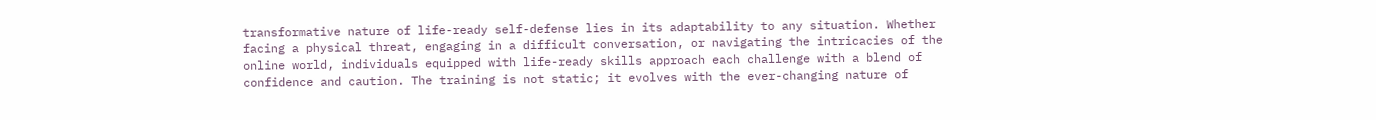transformative nature of life-ready self-defense lies in its adaptability to any situation. Whether facing a physical threat, engaging in a difficult conversation, or navigating the intricacies of the online world, individuals equipped with life-ready skills approach each challenge with a blend of confidence and caution. The training is not static; it evolves with the ever-changing nature of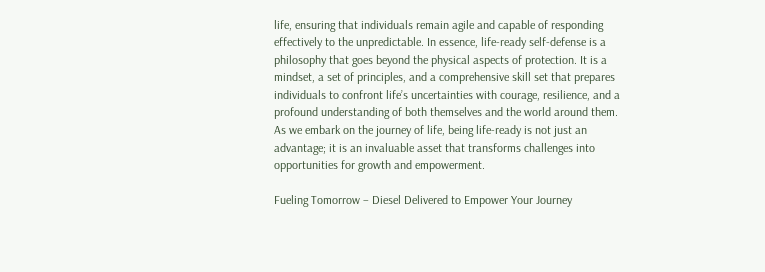life, ensuring that individuals remain agile and capable of responding effectively to the unpredictable. In essence, life-ready self-defense is a philosophy that goes beyond the physical aspects of protection. It is a mindset, a set of principles, and a comprehensive skill set that prepares individuals to confront life’s uncertainties with courage, resilience, and a profound understanding of both themselves and the world around them. As we embark on the journey of life, being life-ready is not just an advantage; it is an invaluable asset that transforms challenges into opportunities for growth and empowerment.

Fueling Tomorrow – Diesel Delivered to Empower Your Journey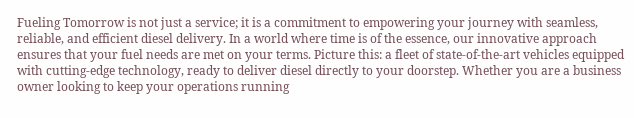Fueling Tomorrow is not just a service; it is a commitment to empowering your journey with seamless, reliable, and efficient diesel delivery. In a world where time is of the essence, our innovative approach ensures that your fuel needs are met on your terms. Picture this: a fleet of state-of-the-art vehicles equipped with cutting-edge technology, ready to deliver diesel directly to your doorstep. Whether you are a business owner looking to keep your operations running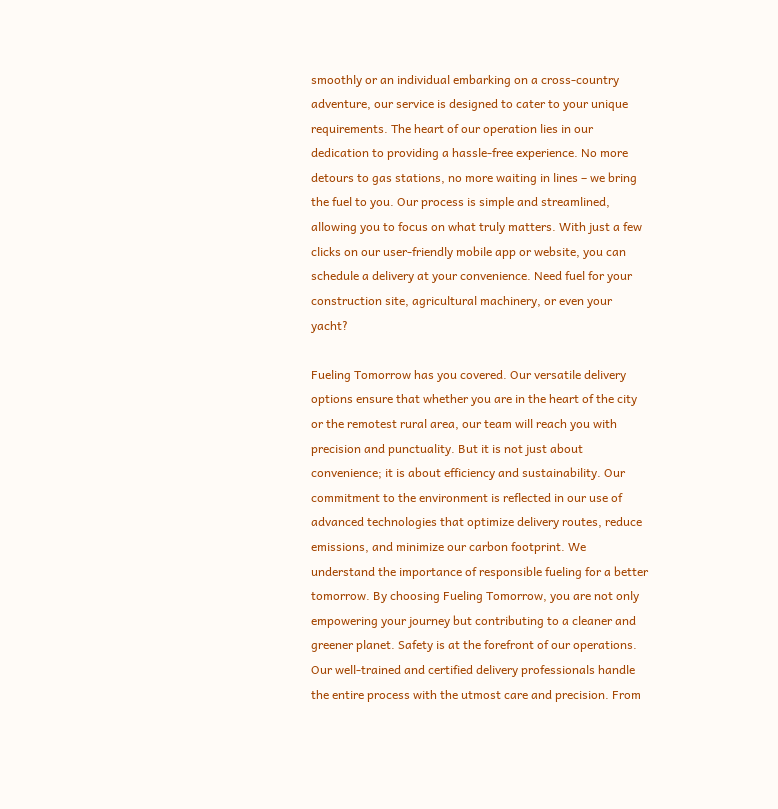smoothly or an individual embarking on a cross-country adventure, our service is designed to cater to your unique requirements. The heart of our operation lies in our dedication to providing a hassle-free experience. No more detours to gas stations, no more waiting in lines – we bring the fuel to you. Our process is simple and streamlined, allowing you to focus on what truly matters. With just a few clicks on our user-friendly mobile app or website, you can schedule a delivery at your convenience. Need fuel for your construction site, agricultural machinery, or even your yacht?

Fueling Tomorrow has you covered. Our versatile delivery options ensure that whether you are in the heart of the city or the remotest rural area, our team will reach you with precision and punctuality. But it is not just about convenience; it is about efficiency and sustainability. Our commitment to the environment is reflected in our use of advanced technologies that optimize delivery routes, reduce emissions, and minimize our carbon footprint. We understand the importance of responsible fueling for a better tomorrow. By choosing Fueling Tomorrow, you are not only empowering your journey but contributing to a cleaner and greener planet. Safety is at the forefront of our operations. Our well-trained and certified delivery professionals handle the entire process with the utmost care and precision. From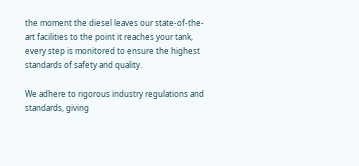the moment the diesel leaves our state-of-the-art facilities to the point it reaches your tank, every step is monitored to ensure the highest standards of safety and quality.

We adhere to rigorous industry regulations and standards, giving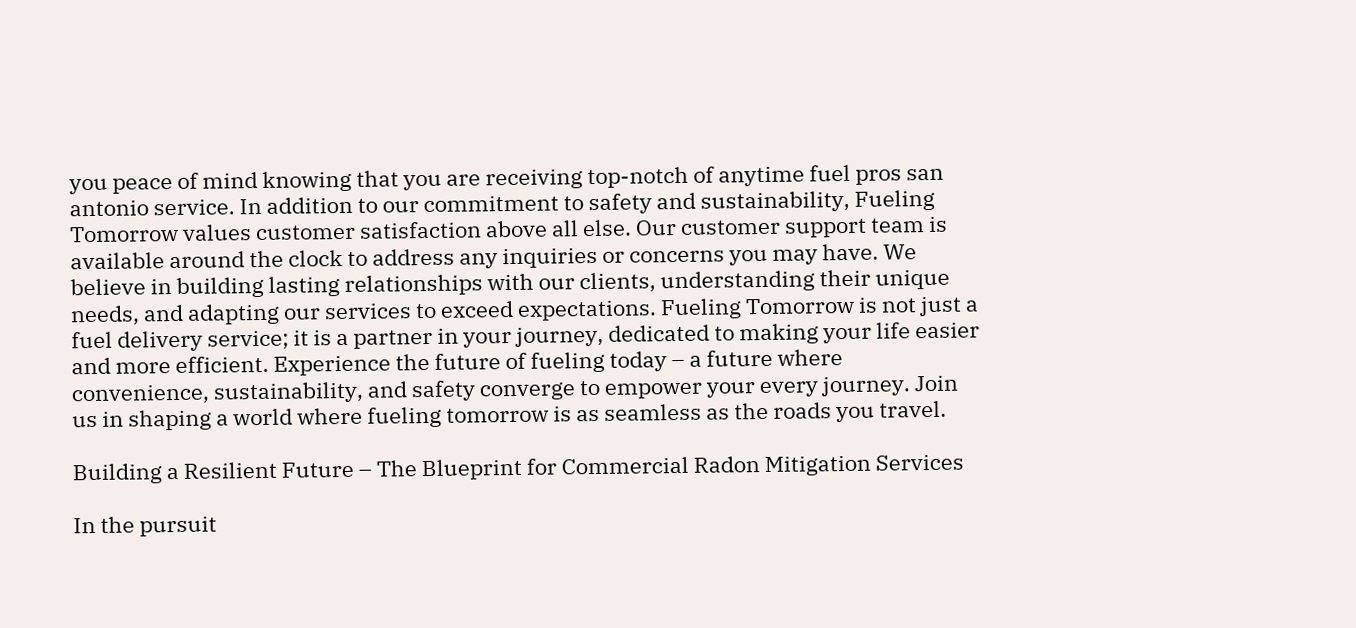you peace of mind knowing that you are receiving top-notch of anytime fuel pros san antonio service. In addition to our commitment to safety and sustainability, Fueling Tomorrow values customer satisfaction above all else. Our customer support team is available around the clock to address any inquiries or concerns you may have. We believe in building lasting relationships with our clients, understanding their unique needs, and adapting our services to exceed expectations. Fueling Tomorrow is not just a fuel delivery service; it is a partner in your journey, dedicated to making your life easier and more efficient. Experience the future of fueling today – a future where convenience, sustainability, and safety converge to empower your every journey. Join us in shaping a world where fueling tomorrow is as seamless as the roads you travel.

Building a Resilient Future – The Blueprint for Commercial Radon Mitigation Services

In the pursuit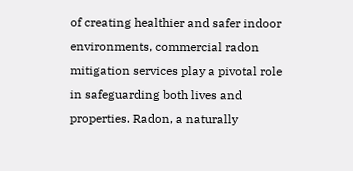of creating healthier and safer indoor environments, commercial radon mitigation services play a pivotal role in safeguarding both lives and properties. Radon, a naturally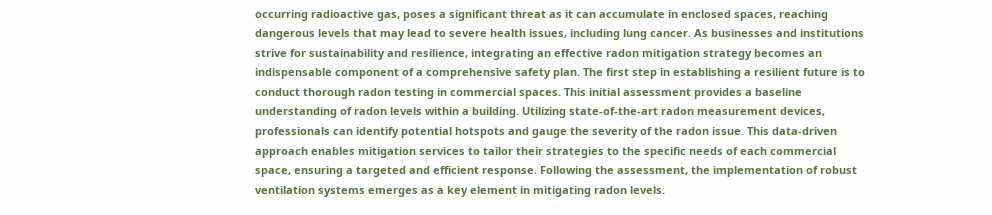occurring radioactive gas, poses a significant threat as it can accumulate in enclosed spaces, reaching dangerous levels that may lead to severe health issues, including lung cancer. As businesses and institutions strive for sustainability and resilience, integrating an effective radon mitigation strategy becomes an indispensable component of a comprehensive safety plan. The first step in establishing a resilient future is to conduct thorough radon testing in commercial spaces. This initial assessment provides a baseline understanding of radon levels within a building. Utilizing state-of-the-art radon measurement devices, professionals can identify potential hotspots and gauge the severity of the radon issue. This data-driven approach enables mitigation services to tailor their strategies to the specific needs of each commercial space, ensuring a targeted and efficient response. Following the assessment, the implementation of robust ventilation systems emerges as a key element in mitigating radon levels.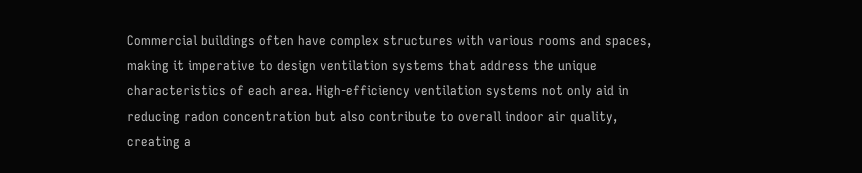Commercial buildings often have complex structures with various rooms and spaces, making it imperative to design ventilation systems that address the unique characteristics of each area. High-efficiency ventilation systems not only aid in reducing radon concentration but also contribute to overall indoor air quality, creating a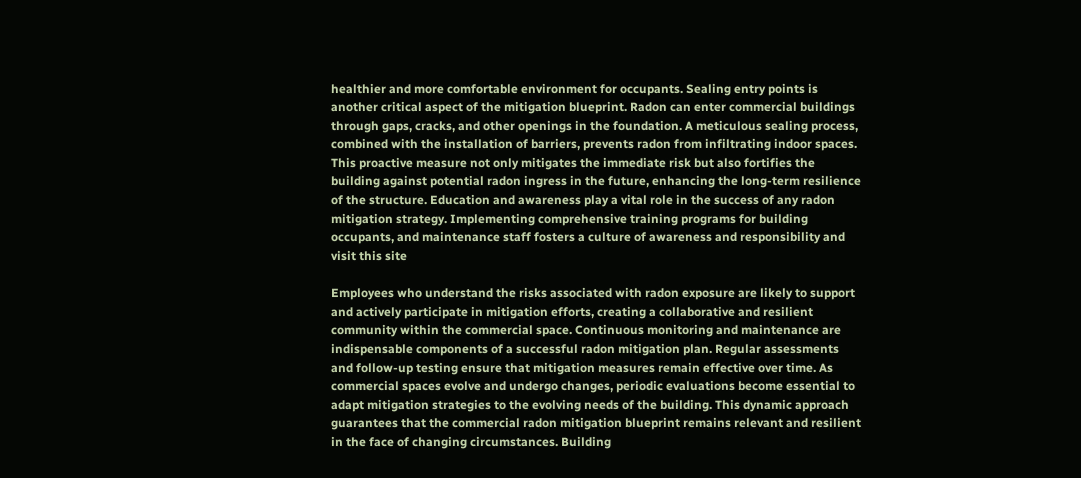healthier and more comfortable environment for occupants. Sealing entry points is another critical aspect of the mitigation blueprint. Radon can enter commercial buildings through gaps, cracks, and other openings in the foundation. A meticulous sealing process, combined with the installation of barriers, prevents radon from infiltrating indoor spaces. This proactive measure not only mitigates the immediate risk but also fortifies the building against potential radon ingress in the future, enhancing the long-term resilience of the structure. Education and awareness play a vital role in the success of any radon mitigation strategy. Implementing comprehensive training programs for building occupants, and maintenance staff fosters a culture of awareness and responsibility and visit this site

Employees who understand the risks associated with radon exposure are likely to support and actively participate in mitigation efforts, creating a collaborative and resilient community within the commercial space. Continuous monitoring and maintenance are indispensable components of a successful radon mitigation plan. Regular assessments and follow-up testing ensure that mitigation measures remain effective over time. As commercial spaces evolve and undergo changes, periodic evaluations become essential to adapt mitigation strategies to the evolving needs of the building. This dynamic approach guarantees that the commercial radon mitigation blueprint remains relevant and resilient in the face of changing circumstances. Building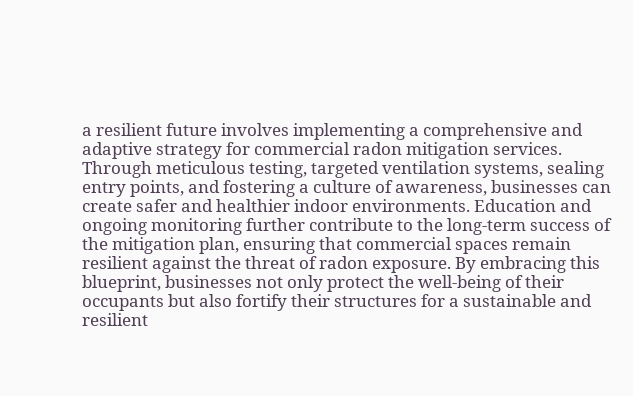a resilient future involves implementing a comprehensive and adaptive strategy for commercial radon mitigation services. Through meticulous testing, targeted ventilation systems, sealing entry points, and fostering a culture of awareness, businesses can create safer and healthier indoor environments. Education and ongoing monitoring further contribute to the long-term success of the mitigation plan, ensuring that commercial spaces remain resilient against the threat of radon exposure. By embracing this blueprint, businesses not only protect the well-being of their occupants but also fortify their structures for a sustainable and resilient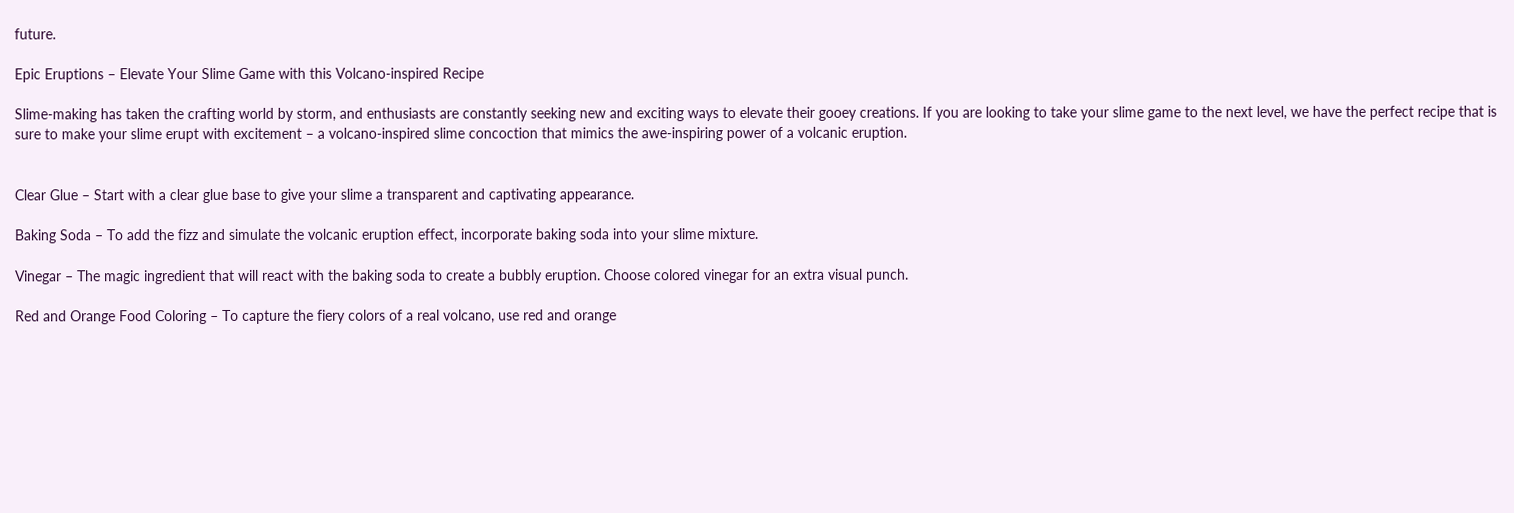future.

Epic Eruptions – Elevate Your Slime Game with this Volcano-inspired Recipe

Slime-making has taken the crafting world by storm, and enthusiasts are constantly seeking new and exciting ways to elevate their gooey creations. If you are looking to take your slime game to the next level, we have the perfect recipe that is sure to make your slime erupt with excitement – a volcano-inspired slime concoction that mimics the awe-inspiring power of a volcanic eruption.


Clear Glue – Start with a clear glue base to give your slime a transparent and captivating appearance.

Baking Soda – To add the fizz and simulate the volcanic eruption effect, incorporate baking soda into your slime mixture.

Vinegar – The magic ingredient that will react with the baking soda to create a bubbly eruption. Choose colored vinegar for an extra visual punch.

Red and Orange Food Coloring – To capture the fiery colors of a real volcano, use red and orange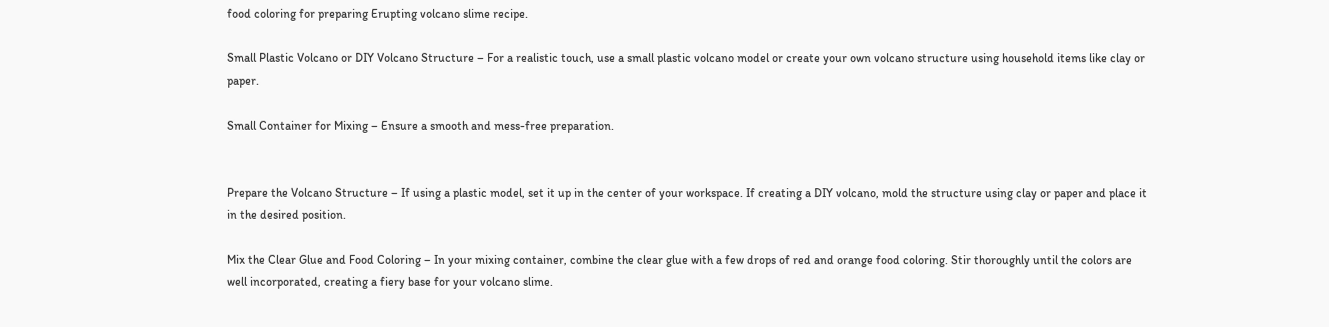food coloring for preparing Erupting volcano slime recipe.

Small Plastic Volcano or DIY Volcano Structure – For a realistic touch, use a small plastic volcano model or create your own volcano structure using household items like clay or paper.

Small Container for Mixing – Ensure a smooth and mess-free preparation.


Prepare the Volcano Structure – If using a plastic model, set it up in the center of your workspace. If creating a DIY volcano, mold the structure using clay or paper and place it in the desired position.

Mix the Clear Glue and Food Coloring – In your mixing container, combine the clear glue with a few drops of red and orange food coloring. Stir thoroughly until the colors are well incorporated, creating a fiery base for your volcano slime.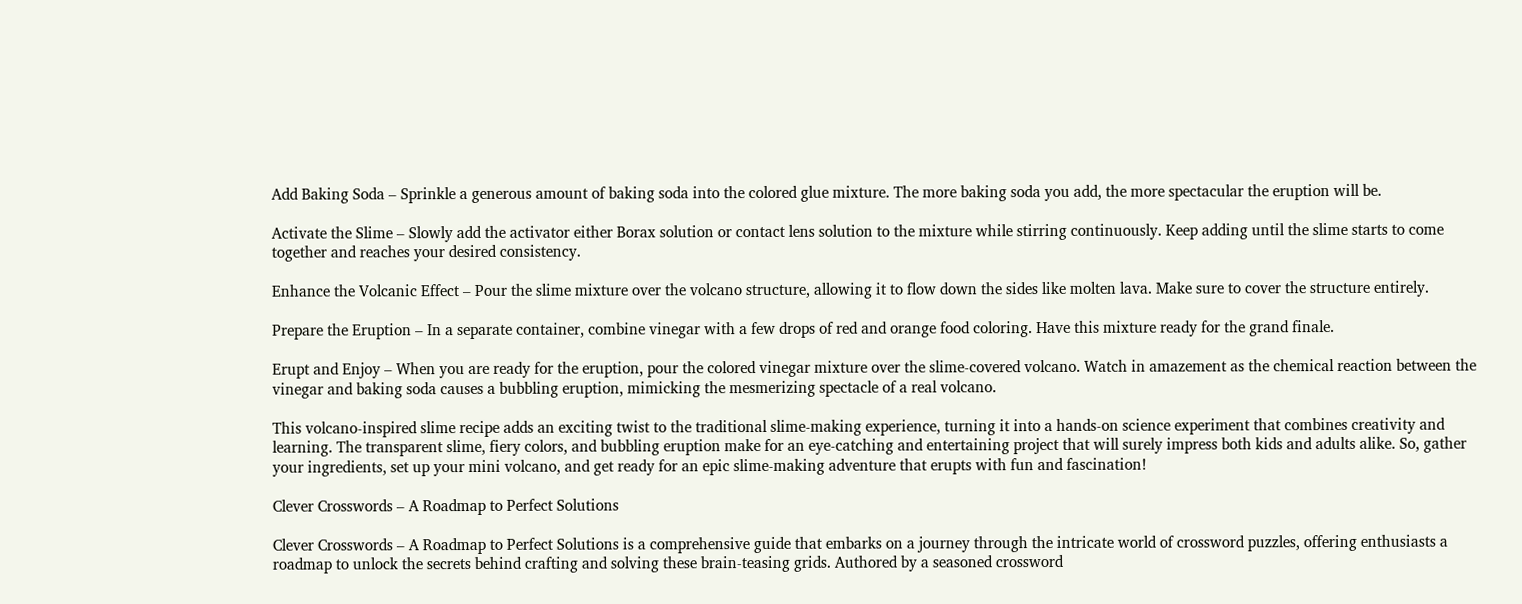Add Baking Soda – Sprinkle a generous amount of baking soda into the colored glue mixture. The more baking soda you add, the more spectacular the eruption will be.

Activate the Slime – Slowly add the activator either Borax solution or contact lens solution to the mixture while stirring continuously. Keep adding until the slime starts to come together and reaches your desired consistency.

Enhance the Volcanic Effect – Pour the slime mixture over the volcano structure, allowing it to flow down the sides like molten lava. Make sure to cover the structure entirely.

Prepare the Eruption – In a separate container, combine vinegar with a few drops of red and orange food coloring. Have this mixture ready for the grand finale.

Erupt and Enjoy – When you are ready for the eruption, pour the colored vinegar mixture over the slime-covered volcano. Watch in amazement as the chemical reaction between the vinegar and baking soda causes a bubbling eruption, mimicking the mesmerizing spectacle of a real volcano.

This volcano-inspired slime recipe adds an exciting twist to the traditional slime-making experience, turning it into a hands-on science experiment that combines creativity and learning. The transparent slime, fiery colors, and bubbling eruption make for an eye-catching and entertaining project that will surely impress both kids and adults alike. So, gather your ingredients, set up your mini volcano, and get ready for an epic slime-making adventure that erupts with fun and fascination!

Clever Crosswords – A Roadmap to Perfect Solutions

Clever Crosswords – A Roadmap to Perfect Solutions is a comprehensive guide that embarks on a journey through the intricate world of crossword puzzles, offering enthusiasts a roadmap to unlock the secrets behind crafting and solving these brain-teasing grids. Authored by a seasoned crossword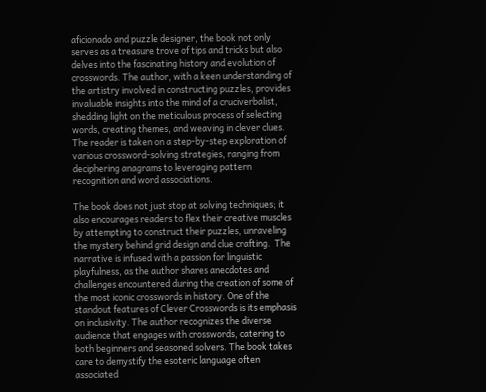aficionado and puzzle designer, the book not only serves as a treasure trove of tips and tricks but also delves into the fascinating history and evolution of crosswords. The author, with a keen understanding of the artistry involved in constructing puzzles, provides invaluable insights into the mind of a cruciverbalist, shedding light on the meticulous process of selecting words, creating themes, and weaving in clever clues. The reader is taken on a step-by-step exploration of various crossword-solving strategies, ranging from deciphering anagrams to leveraging pattern recognition and word associations.

The book does not just stop at solving techniques; it also encourages readers to flex their creative muscles by attempting to construct their puzzles, unraveling the mystery behind grid design and clue crafting.  The narrative is infused with a passion for linguistic playfulness, as the author shares anecdotes and challenges encountered during the creation of some of the most iconic crosswords in history. One of the standout features of Clever Crosswords is its emphasis on inclusivity. The author recognizes the diverse audience that engages with crosswords, catering to both beginners and seasoned solvers. The book takes care to demystify the esoteric language often associated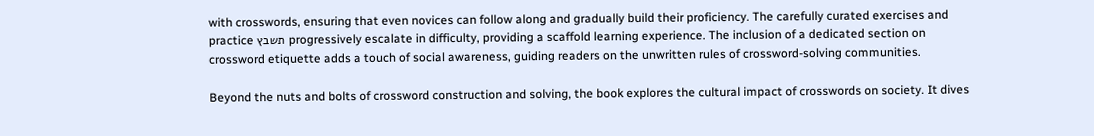with crosswords, ensuring that even novices can follow along and gradually build their proficiency. The carefully curated exercises and practice תשבץ progressively escalate in difficulty, providing a scaffold learning experience. The inclusion of a dedicated section on crossword etiquette adds a touch of social awareness, guiding readers on the unwritten rules of crossword-solving communities.

Beyond the nuts and bolts of crossword construction and solving, the book explores the cultural impact of crosswords on society. It dives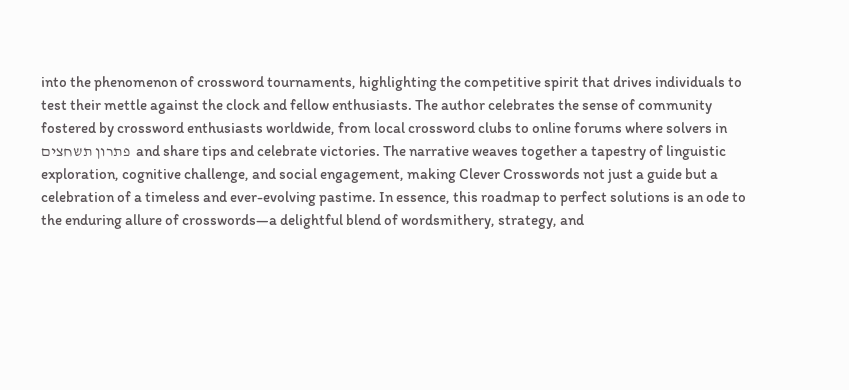into the phenomenon of crossword tournaments, highlighting the competitive spirit that drives individuals to test their mettle against the clock and fellow enthusiasts. The author celebrates the sense of community fostered by crossword enthusiasts worldwide, from local crossword clubs to online forums where solvers in פתרון תשחצים  and share tips and celebrate victories. The narrative weaves together a tapestry of linguistic exploration, cognitive challenge, and social engagement, making Clever Crosswords not just a guide but a celebration of a timeless and ever-evolving pastime. In essence, this roadmap to perfect solutions is an ode to the enduring allure of crosswords—a delightful blend of wordsmithery, strategy, and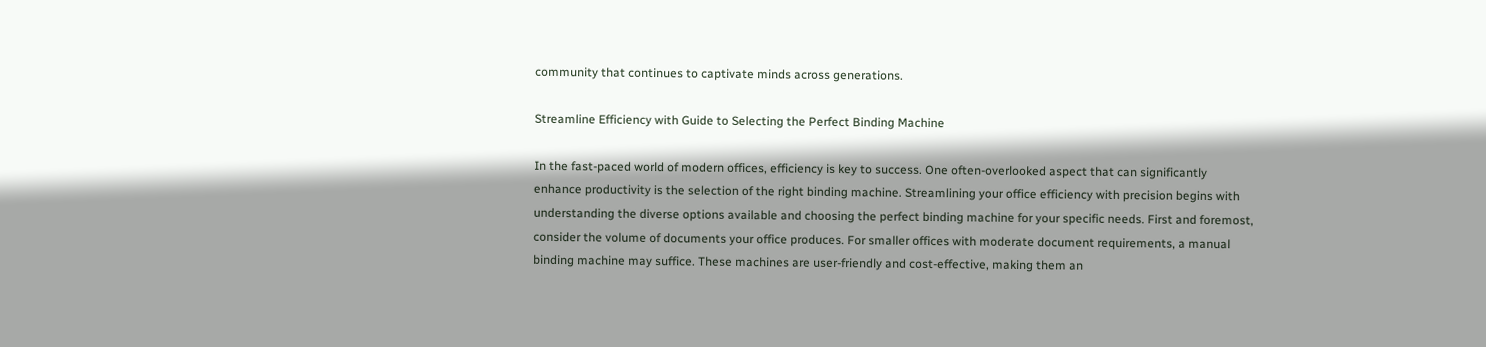community that continues to captivate minds across generations.

Streamline Efficiency with Guide to Selecting the Perfect Binding Machine

In the fast-paced world of modern offices, efficiency is key to success. One often-overlooked aspect that can significantly enhance productivity is the selection of the right binding machine. Streamlining your office efficiency with precision begins with understanding the diverse options available and choosing the perfect binding machine for your specific needs. First and foremost, consider the volume of documents your office produces. For smaller offices with moderate document requirements, a manual binding machine may suffice. These machines are user-friendly and cost-effective, making them an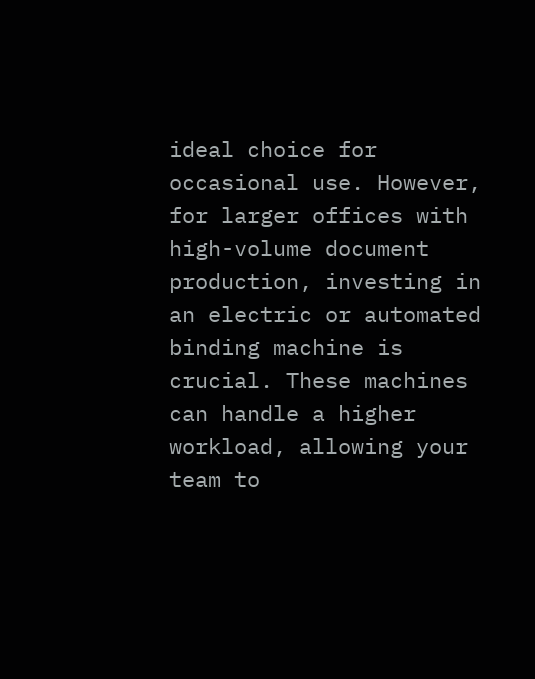ideal choice for occasional use. However, for larger offices with high-volume document production, investing in an electric or automated binding machine is crucial. These machines can handle a higher workload, allowing your team to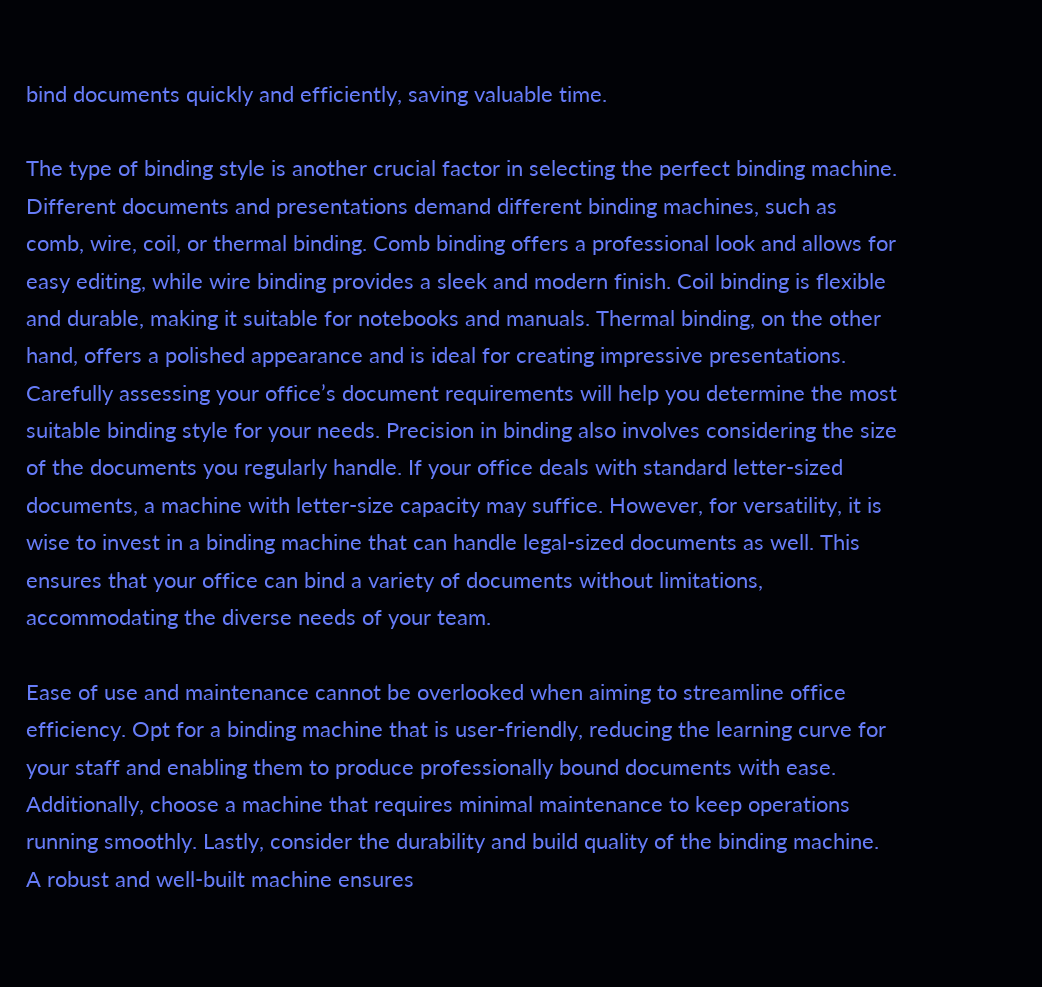bind documents quickly and efficiently, saving valuable time.

The type of binding style is another crucial factor in selecting the perfect binding machine. Different documents and presentations demand different binding machines, such as comb, wire, coil, or thermal binding. Comb binding offers a professional look and allows for easy editing, while wire binding provides a sleek and modern finish. Coil binding is flexible and durable, making it suitable for notebooks and manuals. Thermal binding, on the other hand, offers a polished appearance and is ideal for creating impressive presentations. Carefully assessing your office’s document requirements will help you determine the most suitable binding style for your needs. Precision in binding also involves considering the size of the documents you regularly handle. If your office deals with standard letter-sized documents, a machine with letter-size capacity may suffice. However, for versatility, it is wise to invest in a binding machine that can handle legal-sized documents as well. This ensures that your office can bind a variety of documents without limitations, accommodating the diverse needs of your team.

Ease of use and maintenance cannot be overlooked when aiming to streamline office efficiency. Opt for a binding machine that is user-friendly, reducing the learning curve for your staff and enabling them to produce professionally bound documents with ease. Additionally, choose a machine that requires minimal maintenance to keep operations running smoothly. Lastly, consider the durability and build quality of the binding machine. A robust and well-built machine ensures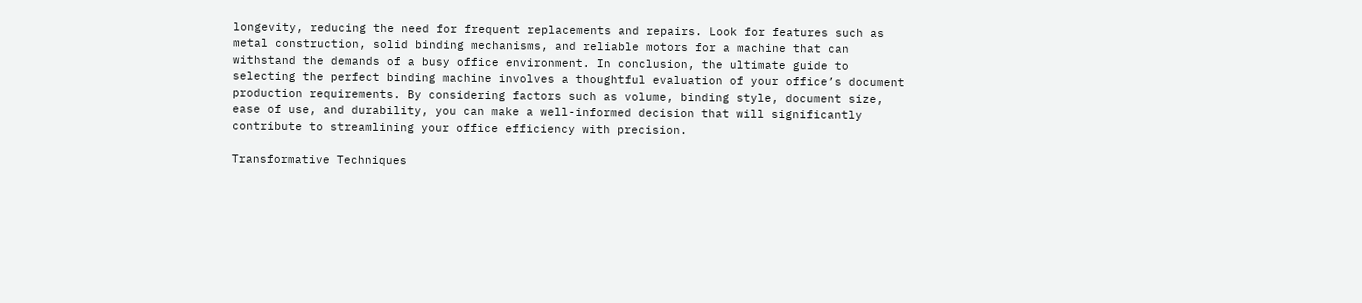longevity, reducing the need for frequent replacements and repairs. Look for features such as metal construction, solid binding mechanisms, and reliable motors for a machine that can withstand the demands of a busy office environment. In conclusion, the ultimate guide to selecting the perfect binding machine involves a thoughtful evaluation of your office’s document production requirements. By considering factors such as volume, binding style, document size, ease of use, and durability, you can make a well-informed decision that will significantly contribute to streamlining your office efficiency with precision.

Transformative Techniques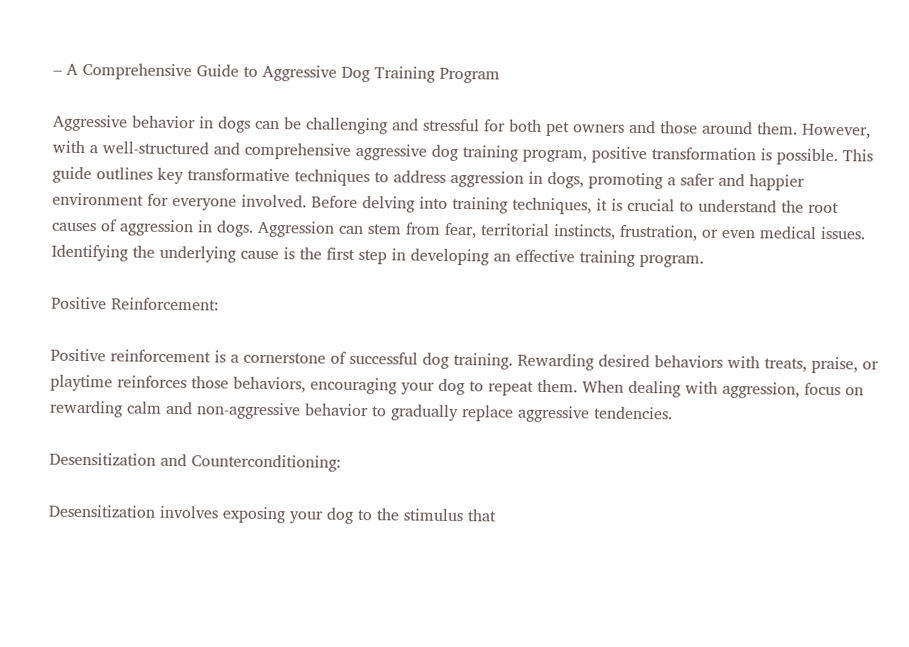– A Comprehensive Guide to Aggressive Dog Training Program

Aggressive behavior in dogs can be challenging and stressful for both pet owners and those around them. However, with a well-structured and comprehensive aggressive dog training program, positive transformation is possible. This guide outlines key transformative techniques to address aggression in dogs, promoting a safer and happier environment for everyone involved. Before delving into training techniques, it is crucial to understand the root causes of aggression in dogs. Aggression can stem from fear, territorial instincts, frustration, or even medical issues. Identifying the underlying cause is the first step in developing an effective training program.

Positive Reinforcement:

Positive reinforcement is a cornerstone of successful dog training. Rewarding desired behaviors with treats, praise, or playtime reinforces those behaviors, encouraging your dog to repeat them. When dealing with aggression, focus on rewarding calm and non-aggressive behavior to gradually replace aggressive tendencies.

Desensitization and Counterconditioning:

Desensitization involves exposing your dog to the stimulus that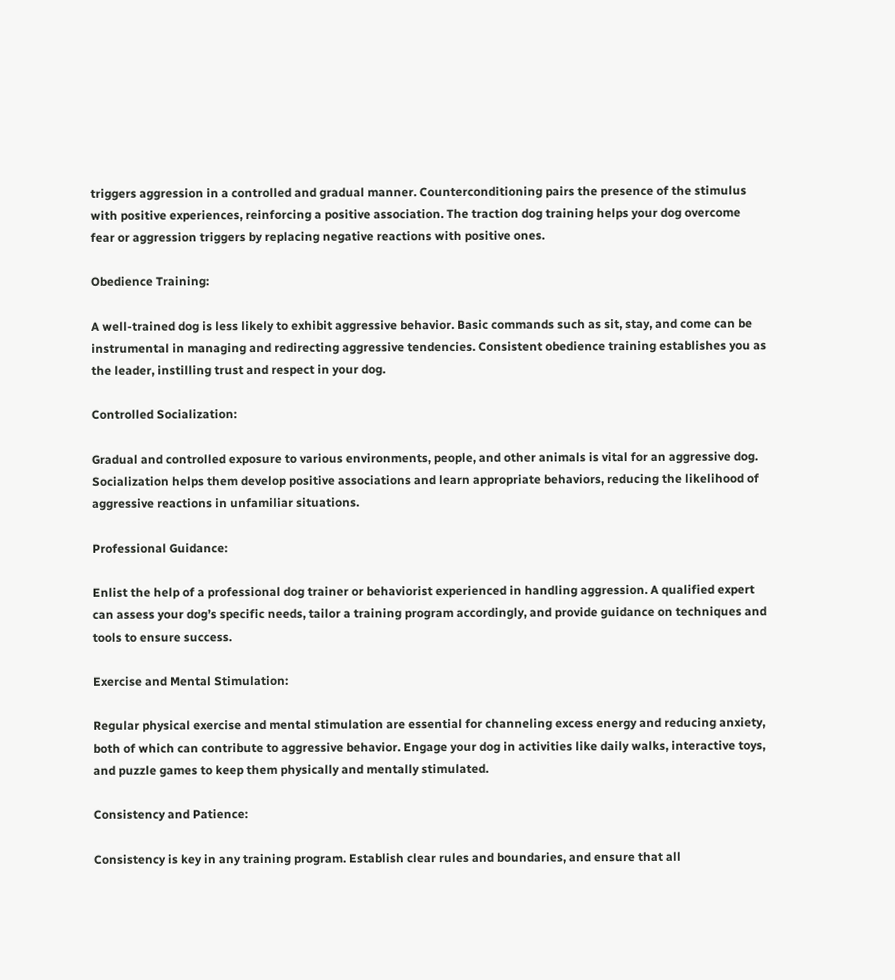triggers aggression in a controlled and gradual manner. Counterconditioning pairs the presence of the stimulus with positive experiences, reinforcing a positive association. The traction dog training helps your dog overcome fear or aggression triggers by replacing negative reactions with positive ones.

Obedience Training:

A well-trained dog is less likely to exhibit aggressive behavior. Basic commands such as sit, stay, and come can be instrumental in managing and redirecting aggressive tendencies. Consistent obedience training establishes you as the leader, instilling trust and respect in your dog.

Controlled Socialization:

Gradual and controlled exposure to various environments, people, and other animals is vital for an aggressive dog. Socialization helps them develop positive associations and learn appropriate behaviors, reducing the likelihood of aggressive reactions in unfamiliar situations.

Professional Guidance:

Enlist the help of a professional dog trainer or behaviorist experienced in handling aggression. A qualified expert can assess your dog’s specific needs, tailor a training program accordingly, and provide guidance on techniques and tools to ensure success.

Exercise and Mental Stimulation:

Regular physical exercise and mental stimulation are essential for channeling excess energy and reducing anxiety, both of which can contribute to aggressive behavior. Engage your dog in activities like daily walks, interactive toys, and puzzle games to keep them physically and mentally stimulated.

Consistency and Patience:

Consistency is key in any training program. Establish clear rules and boundaries, and ensure that all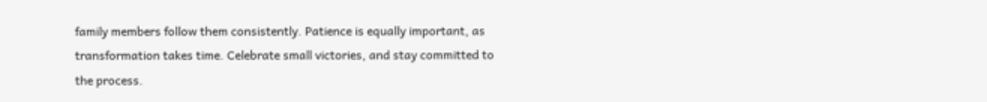family members follow them consistently. Patience is equally important, as transformation takes time. Celebrate small victories, and stay committed to the process.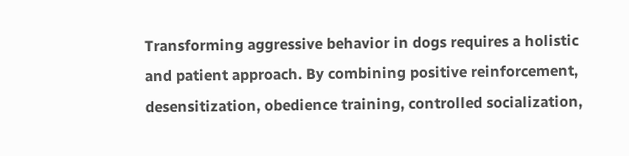Transforming aggressive behavior in dogs requires a holistic and patient approach. By combining positive reinforcement, desensitization, obedience training, controlled socialization,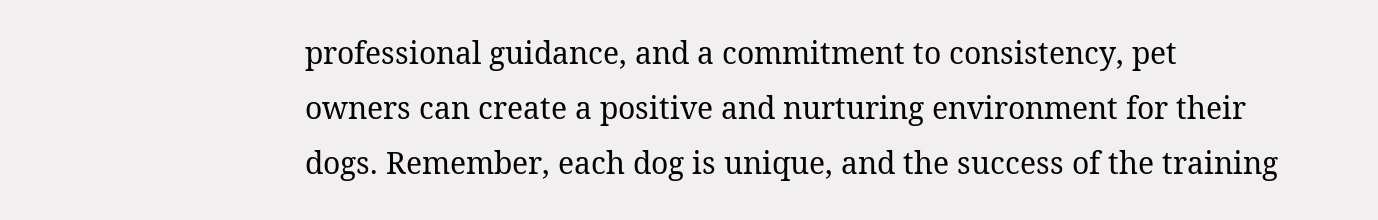professional guidance, and a commitment to consistency, pet owners can create a positive and nurturing environment for their dogs. Remember, each dog is unique, and the success of the training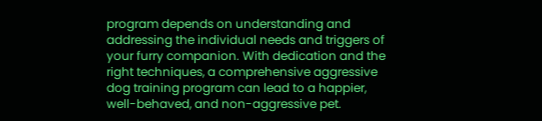program depends on understanding and addressing the individual needs and triggers of your furry companion. With dedication and the right techniques, a comprehensive aggressive dog training program can lead to a happier, well-behaved, and non-aggressive pet.